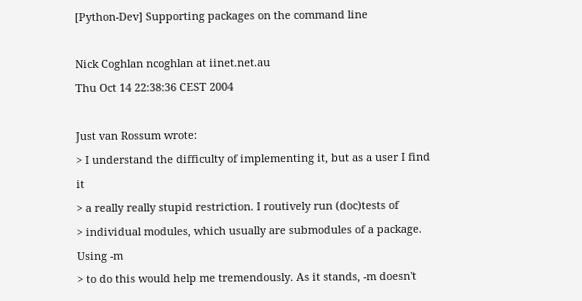[Python-Dev] Supporting packages on the command line

Nick Coghlan ncoghlan at iinet.net.au
Thu Oct 14 22:38:36 CEST 2004

Just van Rossum wrote:
> I understand the difficulty of implementing it, but as a user I find it
> a really really stupid restriction. I routively run (doc)tests of
> individual modules, which usually are submodules of a package. Using -m
> to do this would help me tremendously. As it stands, -m doesn't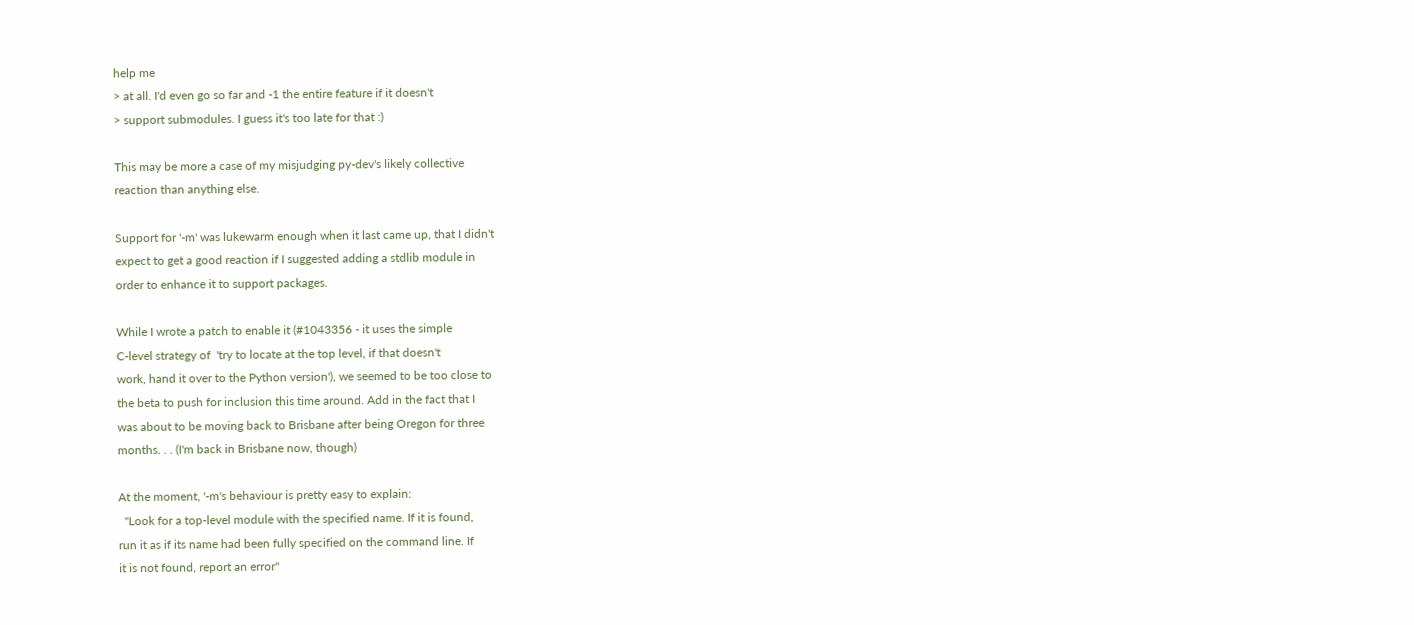help me
> at all. I'd even go so far and -1 the entire feature if it doesn't
> support submodules. I guess it's too late for that :)

This may be more a case of my misjudging py-dev's likely collective
reaction than anything else.

Support for '-m' was lukewarm enough when it last came up, that I didn't
expect to get a good reaction if I suggested adding a stdlib module in
order to enhance it to support packages.

While I wrote a patch to enable it (#1043356 - it uses the simple
C-level strategy of  'try to locate at the top level, if that doesn't
work, hand it over to the Python version'), we seemed to be too close to
the beta to push for inclusion this time around. Add in the fact that I
was about to be moving back to Brisbane after being Oregon for three
months. . . (I'm back in Brisbane now, though)

At the moment, '-m's behaviour is pretty easy to explain:
  "Look for a top-level module with the specified name. If it is found,
run it as if its name had been fully specified on the command line. If
it is not found, report an error"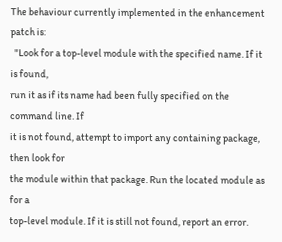The behaviour currently implemented in the enhancement patch is:
  "Look for a top-level module with the specified name. If it is found,
run it as if its name had been fully specified on the command line. If
it is not found, attempt to import any containing package, then look for
the module within that package. Run the located module as for a
top-level module. If it is still not found, report an error.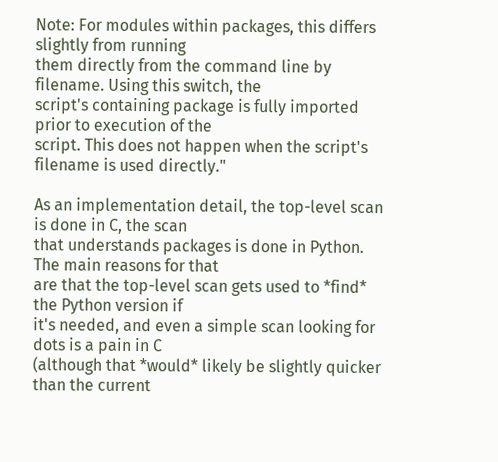Note: For modules within packages, this differs slightly from running
them directly from the command line by filename. Using this switch, the
script's containing package is fully imported prior to execution of the
script. This does not happen when the script's filename is used directly."

As an implementation detail, the top-level scan is done in C, the scan
that understands packages is done in Python. The main reasons for that
are that the top-level scan gets used to *find* the Python version if
it's needed, and even a simple scan looking for dots is a pain in C
(although that *would* likely be slightly quicker than the current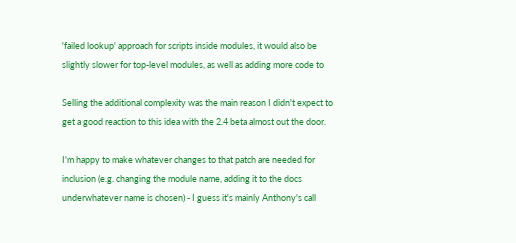'failed lookup' approach for scripts inside modules, it would also be
slightly slower for top-level modules, as well as adding more code to

Selling the additional complexity was the main reason I didn't expect to
get a good reaction to this idea with the 2.4 beta almost out the door.

I'm happy to make whatever changes to that patch are needed for
inclusion (e.g. changing the module name, adding it to the docs
underwhatever name is chosen) - I guess it's mainly Anthony's call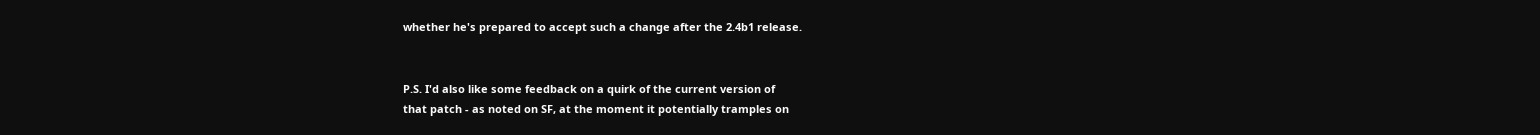whether he's prepared to accept such a change after the 2.4b1 release.


P.S. I'd also like some feedback on a quirk of the current version of
that patch - as noted on SF, at the moment it potentially tramples on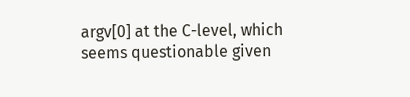argv[0] at the C-level, which seems questionable given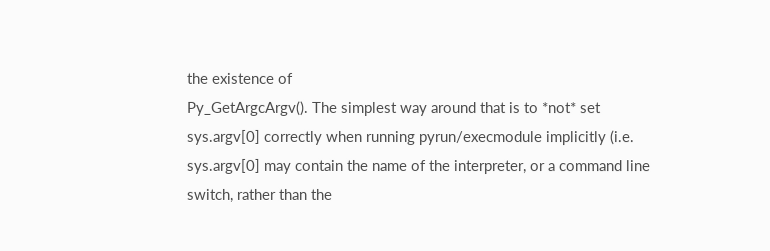the existence of
Py_GetArgcArgv(). The simplest way around that is to *not* set
sys.argv[0] correctly when running pyrun/execmodule implicitly (i.e.
sys.argv[0] may contain the name of the interpreter, or a command line
switch, rather than the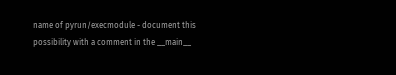name of pyrun/execmodule - document this
possibility with a comment in the __main__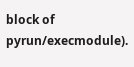block of pyrun/execmodule).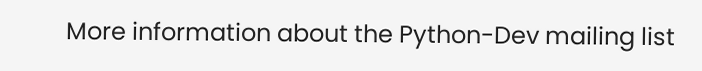More information about the Python-Dev mailing list